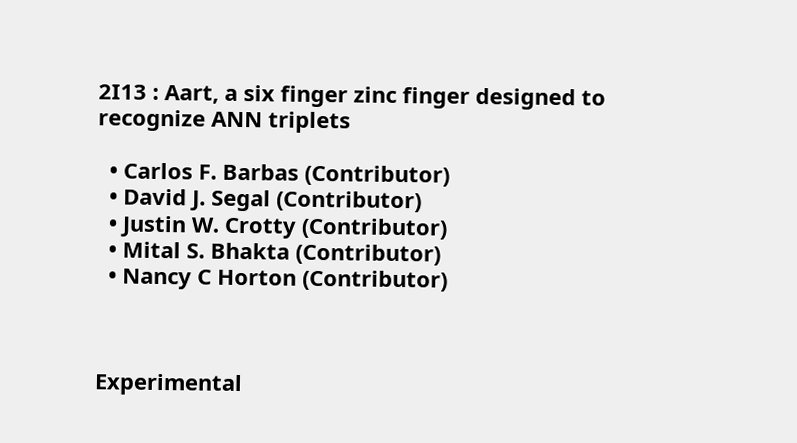2I13 : Aart, a six finger zinc finger designed to recognize ANN triplets

  • Carlos F. Barbas (Contributor)
  • David J. Segal (Contributor)
  • Justin W. Crotty (Contributor)
  • Mital S. Bhakta (Contributor)
  • Nancy C Horton (Contributor)



Experimental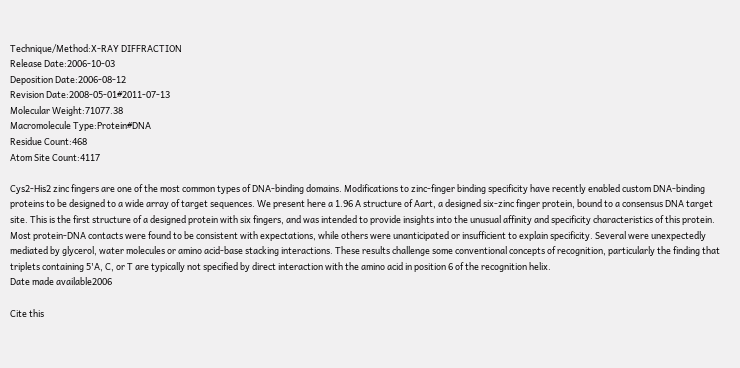Technique/Method:X-RAY DIFFRACTION
Release Date:2006-10-03
Deposition Date:2006-08-12
Revision Date:2008-05-01#2011-07-13
Molecular Weight:71077.38
Macromolecule Type:Protein#DNA
Residue Count:468
Atom Site Count:4117

Cys2-His2 zinc fingers are one of the most common types of DNA-binding domains. Modifications to zinc-finger binding specificity have recently enabled custom DNA-binding proteins to be designed to a wide array of target sequences. We present here a 1.96 A structure of Aart, a designed six-zinc finger protein, bound to a consensus DNA target site. This is the first structure of a designed protein with six fingers, and was intended to provide insights into the unusual affinity and specificity characteristics of this protein. Most protein-DNA contacts were found to be consistent with expectations, while others were unanticipated or insufficient to explain specificity. Several were unexpectedly mediated by glycerol, water molecules or amino acid-base stacking interactions. These results challenge some conventional concepts of recognition, particularly the finding that triplets containing 5'A, C, or T are typically not specified by direct interaction with the amino acid in position 6 of the recognition helix.
Date made available2006

Cite this